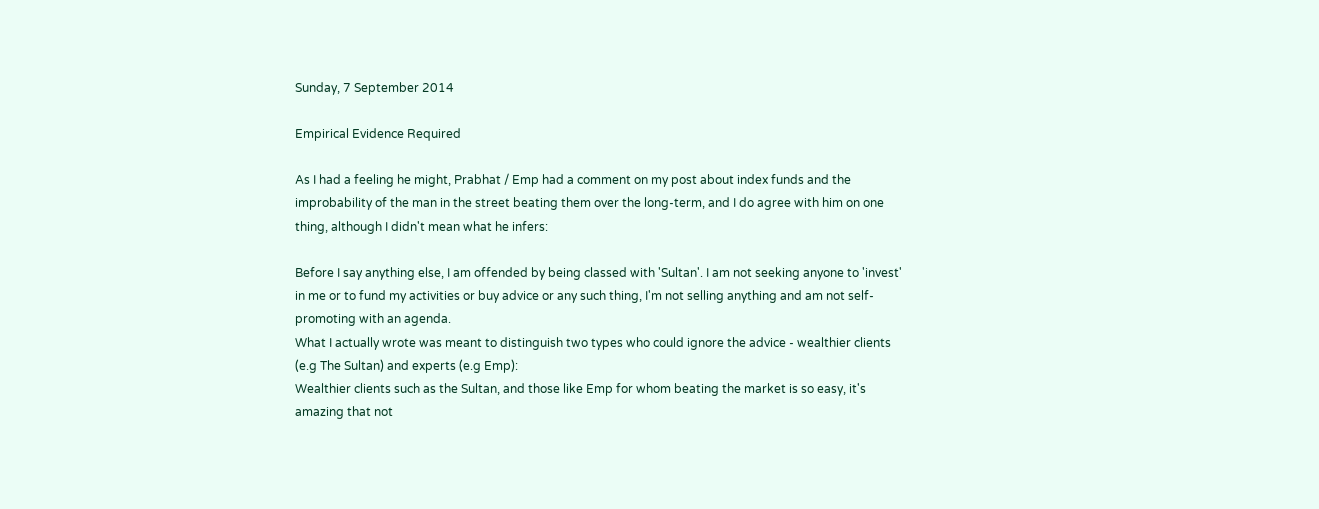Sunday, 7 September 2014

Empirical Evidence Required

As I had a feeling he might, Prabhat / Emp had a comment on my post about index funds and the improbability of the man in the street beating them over the long-term, and I do agree with him on one thing, although I didn't mean what he infers:

Before I say anything else, I am offended by being classed with 'Sultan'. I am not seeking anyone to 'invest' in me or to fund my activities or buy advice or any such thing, I'm not selling anything and am not self-promoting with an agenda.
What I actually wrote was meant to distinguish two types who could ignore the advice - wealthier clients (e.g The Sultan) and experts (e.g Emp):
Wealthier clients such as the Sultan, and those like Emp for whom beating the market is so easy, it's amazing that not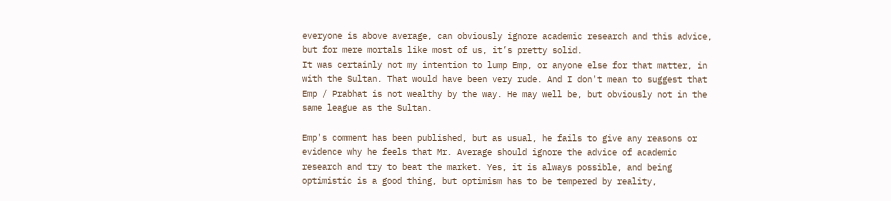everyone is above average, can obviously ignore academic research and this advice, but for mere mortals like most of us, it’s pretty solid.
It was certainly not my intention to lump Emp, or anyone else for that matter, in with the Sultan. That would have been very rude. And I don't mean to suggest that Emp / Prabhat is not wealthy by the way. He may well be, but obviously not in the same league as the Sultan.

Emp's comment has been published, but as usual, he fails to give any reasons or evidence why he feels that Mr. Average should ignore the advice of academic research and try to beat the market. Yes, it is always possible, and being optimistic is a good thing, but optimism has to be tempered by reality,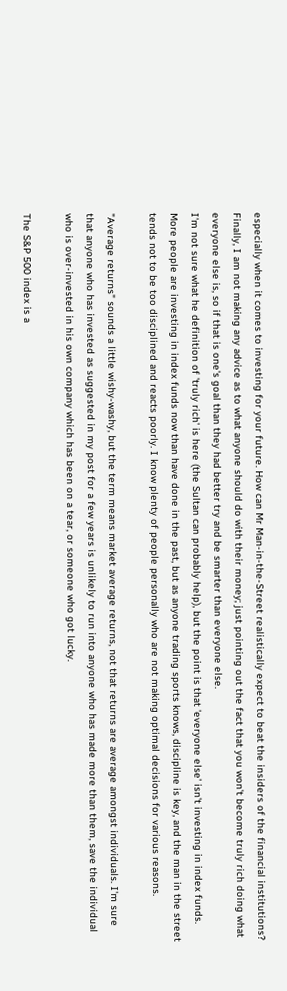especially when it comes to investing for your future. How can Mr Man-in-the-Street realistically expect to beat the insiders of the financial institutions?
Finally, I am not making any advice as to what anyone should do with their money; just pointing out the fact that you won't become truly rich doing what everyone else is, so if that is one's goal than they had better try and be smarter than everyone else.
I'm not sure what he definition of 'truly rich' is here (the Sultan can probably help), but the point is that 'everyone else' isn't investing in index funds. More people are investing in index funds now than have done in the past, but as anyone trading sports knows, discipline is key, and the man in the street tends not to be too disciplined and reacts poorly. I know plenty of people personally who are not making optimal decisions for various reasons.

"Average returns" sounds a little wishy-washy, but the term means market average returns, not that returns are average amongst individuals. I'm sure that anyone who has invested as suggested in my post for a few years is unlikely to run into anyone who has made more than them, save the individual who is over-invested in his own company which has been on a tear, or someone who got lucky.

The S&P 500 index is a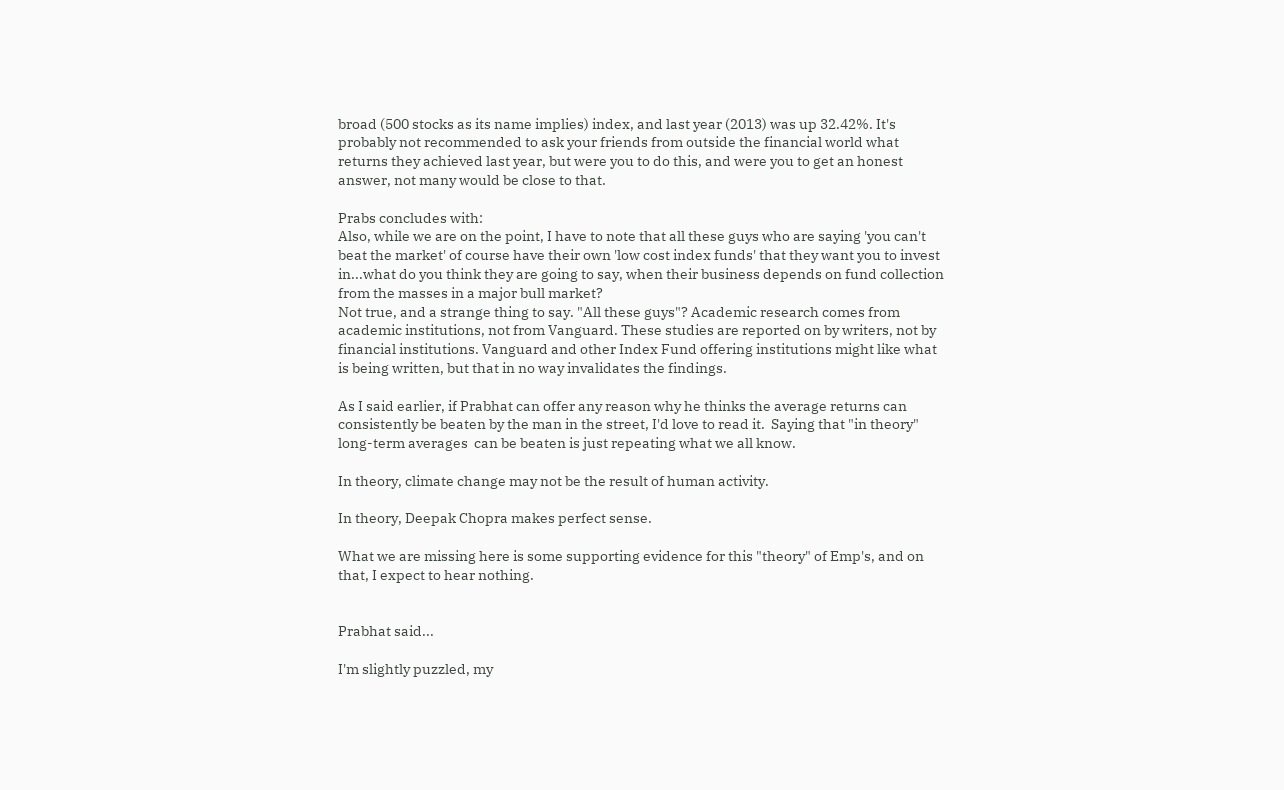broad (500 stocks as its name implies) index, and last year (2013) was up 32.42%. It's probably not recommended to ask your friends from outside the financial world what returns they achieved last year, but were you to do this, and were you to get an honest answer, not many would be close to that.

Prabs concludes with:
Also, while we are on the point, I have to note that all these guys who are saying 'you can't beat the market' of course have their own 'low cost index funds' that they want you to invest in...what do you think they are going to say, when their business depends on fund collection from the masses in a major bull market?
Not true, and a strange thing to say. "All these guys"? Academic research comes from academic institutions, not from Vanguard. These studies are reported on by writers, not by financial institutions. Vanguard and other Index Fund offering institutions might like what is being written, but that in no way invalidates the findings.

As I said earlier, if Prabhat can offer any reason why he thinks the average returns can consistently be beaten by the man in the street, I'd love to read it.  Saying that "in theory" long-term averages  can be beaten is just repeating what we all know.

In theory, climate change may not be the result of human activity.

In theory, Deepak Chopra makes perfect sense.

What we are missing here is some supporting evidence for this "theory" of Emp's, and on that, I expect to hear nothing.


Prabhat said...

I'm slightly puzzled, my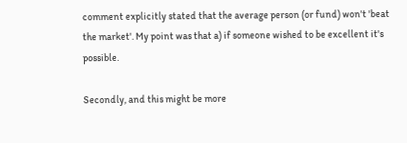comment explicitly stated that the average person (or fund) won't 'beat the market'. My point was that a) if someone wished to be excellent it's possible.

Secondly, and this might be more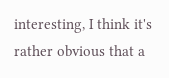interesting, I think it's rather obvious that a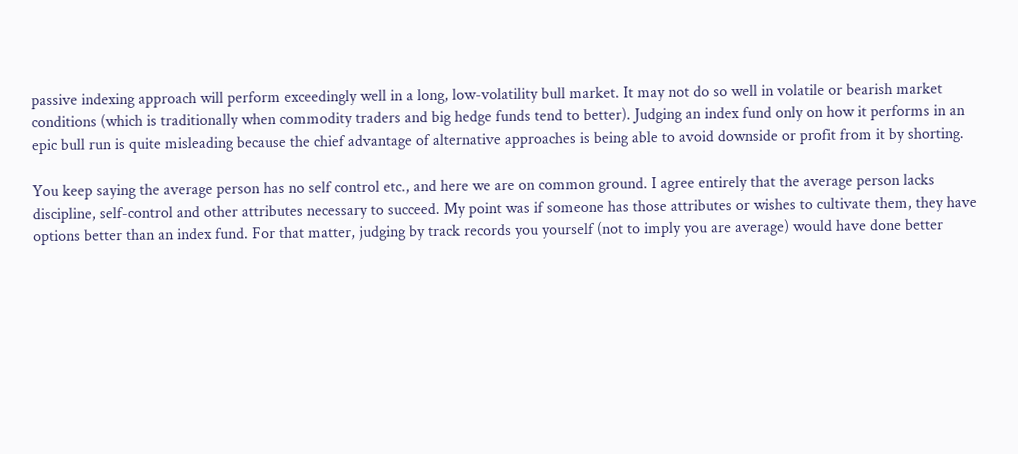passive indexing approach will perform exceedingly well in a long, low-volatility bull market. It may not do so well in volatile or bearish market conditions (which is traditionally when commodity traders and big hedge funds tend to better). Judging an index fund only on how it performs in an epic bull run is quite misleading because the chief advantage of alternative approaches is being able to avoid downside or profit from it by shorting.

You keep saying the average person has no self control etc., and here we are on common ground. I agree entirely that the average person lacks discipline, self-control and other attributes necessary to succeed. My point was if someone has those attributes or wishes to cultivate them, they have options better than an index fund. For that matter, judging by track records you yourself (not to imply you are average) would have done better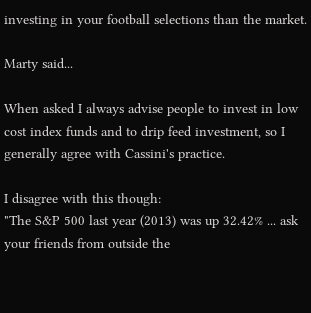investing in your football selections than the market.

Marty said...

When asked I always advise people to invest in low cost index funds and to drip feed investment, so I generally agree with Cassini's practice.

I disagree with this though:
"The S&P 500 last year (2013) was up 32.42% ... ask your friends from outside the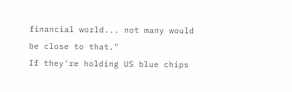financial world... not many would be close to that."
If they're holding US blue chips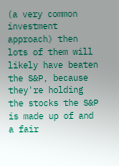(a very common investment approach) then lots of them will likely have beaten the S&P, because they're holding the stocks the S&P is made up of and a fair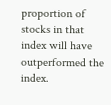proportion of stocks in that index will have outperformed the index.